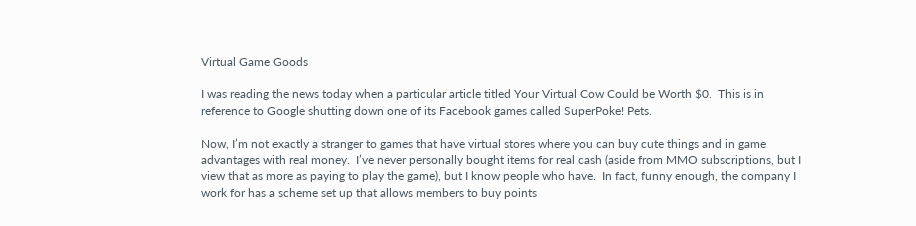Virtual Game Goods

I was reading the news today when a particular article titled Your Virtual Cow Could be Worth $0.  This is in reference to Google shutting down one of its Facebook games called SuperPoke! Pets.

Now, I’m not exactly a stranger to games that have virtual stores where you can buy cute things and in game advantages with real money.  I’ve never personally bought items for real cash (aside from MMO subscriptions, but I view that as more as paying to play the game), but I know people who have.  In fact, funny enough, the company I work for has a scheme set up that allows members to buy points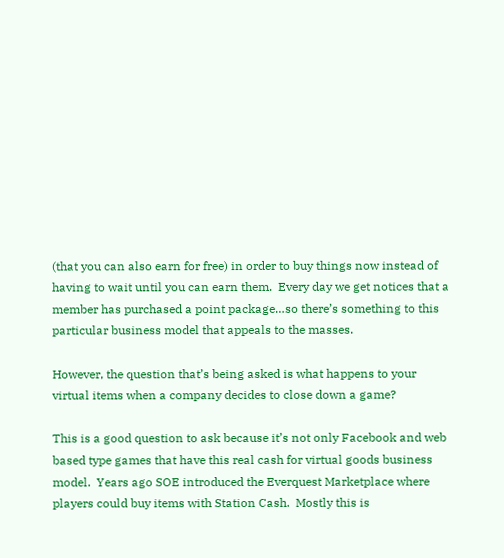(that you can also earn for free) in order to buy things now instead of having to wait until you can earn them.  Every day we get notices that a member has purchased a point package…so there’s something to this particular business model that appeals to the masses.

However, the question that’s being asked is what happens to your virtual items when a company decides to close down a game?

This is a good question to ask because it’s not only Facebook and web based type games that have this real cash for virtual goods business model.  Years ago SOE introduced the Everquest Marketplace where players could buy items with Station Cash.  Mostly this is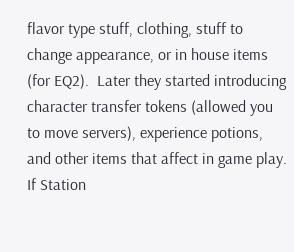flavor type stuff, clothing, stuff to change appearance, or in house items (for EQ2).  Later they started introducing character transfer tokens (allowed you to move servers), experience potions, and other items that affect in game play.  If Station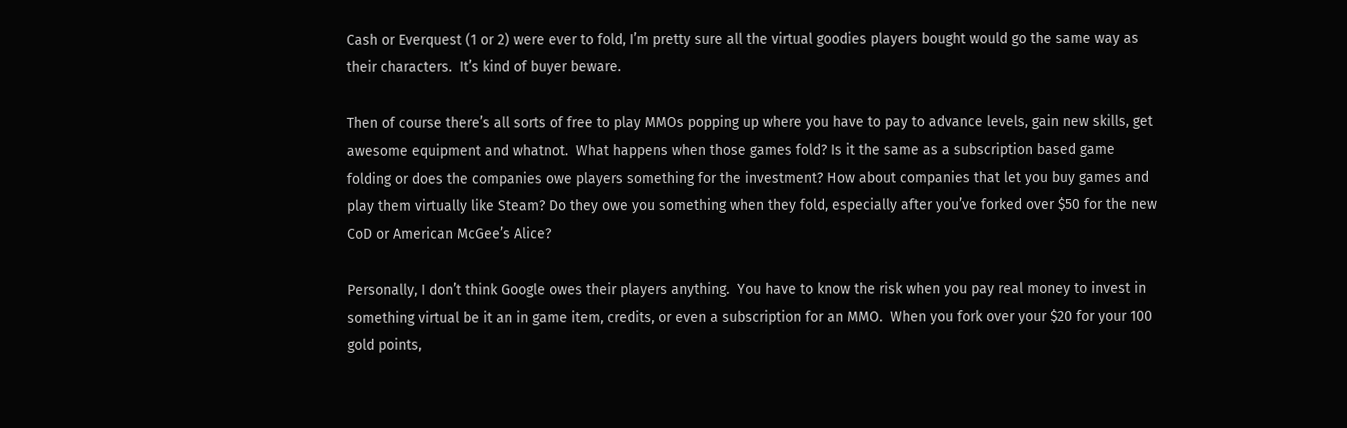Cash or Everquest (1 or 2) were ever to fold, I’m pretty sure all the virtual goodies players bought would go the same way as their characters.  It’s kind of buyer beware.

Then of course there’s all sorts of free to play MMOs popping up where you have to pay to advance levels, gain new skills, get awesome equipment and whatnot.  What happens when those games fold? Is it the same as a subscription based game folding or does the companies owe players something for the investment? How about companies that let you buy games and play them virtually like Steam? Do they owe you something when they fold, especially after you’ve forked over $50 for the new CoD or American McGee’s Alice?

Personally, I don’t think Google owes their players anything.  You have to know the risk when you pay real money to invest in something virtual be it an in game item, credits, or even a subscription for an MMO.  When you fork over your $20 for your 100 gold points,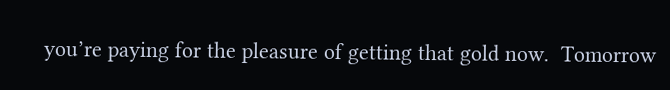you’re paying for the pleasure of getting that gold now.  Tomorrow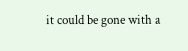it could be gone with a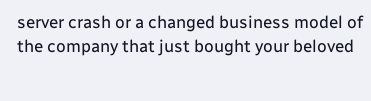server crash or a changed business model of the company that just bought your beloved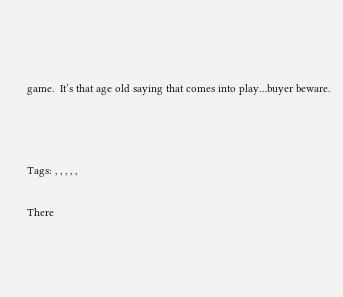game.  It’s that age old saying that comes into play…buyer beware.



Tags: , , , , ,

There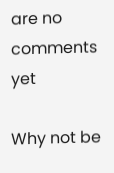are no comments yet

Why not be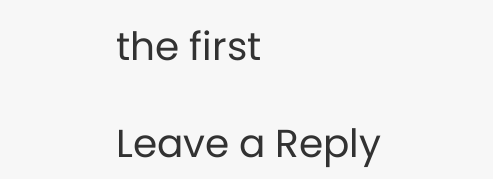the first

Leave a Reply